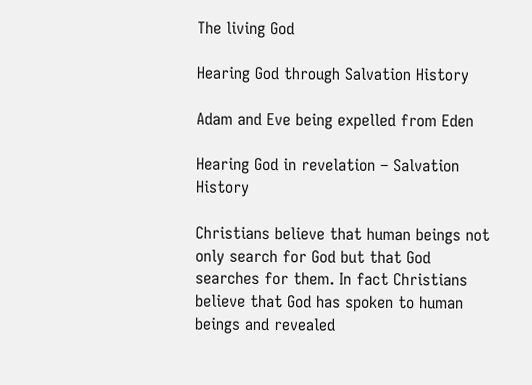The living God

Hearing God through Salvation History

Adam and Eve being expelled from Eden

Hearing God in revelation – Salvation History

Christians believe that human beings not only search for God but that God searches for them. In fact Christians believe that God has spoken to human beings and revealed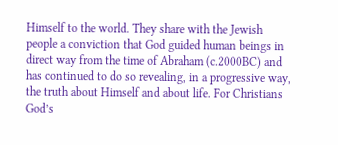Himself to the world. They share with the Jewish people a conviction that God guided human beings in direct way from the time of Abraham (c.2000BC) and has continued to do so revealing, in a progressive way, the truth about Himself and about life. For Christians God’s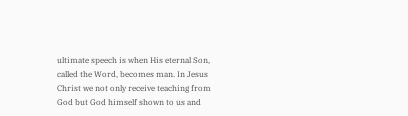ultimate speech is when His eternal Son, called the Word, becomes man. In Jesus Christ we not only receive teaching from God but God himself shown to us and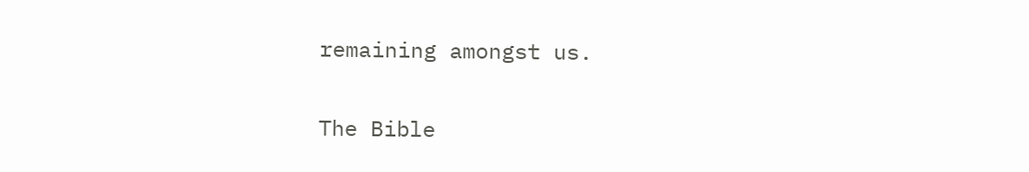remaining amongst us.

The Bible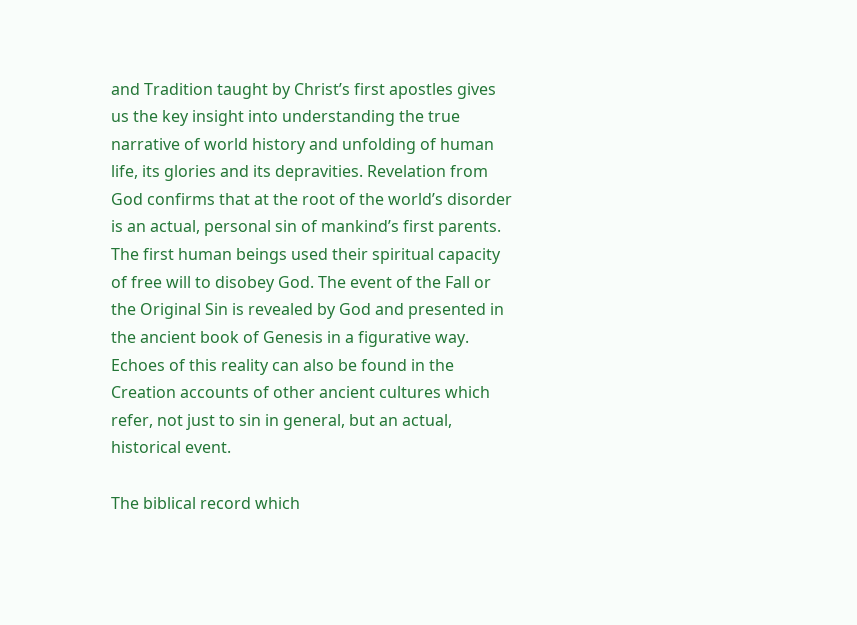and Tradition taught by Christ’s first apostles gives us the key insight into understanding the true narrative of world history and unfolding of human life, its glories and its depravities. Revelation from God confirms that at the root of the world’s disorder is an actual, personal sin of mankind’s first parents. The first human beings used their spiritual capacity of free will to disobey God. The event of the Fall or the Original Sin is revealed by God and presented in the ancient book of Genesis in a figurative way. Echoes of this reality can also be found in the Creation accounts of other ancient cultures which refer, not just to sin in general, but an actual, historical event.

The biblical record which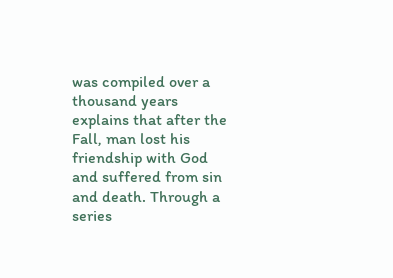was compiled over a thousand years explains that after the Fall, man lost his friendship with God and suffered from sin and death. Through a series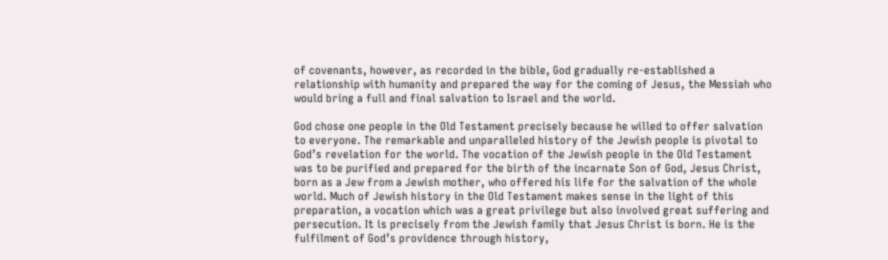of covenants, however, as recorded in the bible, God gradually re-established a relationship with humanity and prepared the way for the coming of Jesus, the Messiah who would bring a full and final salvation to Israel and the world.

God chose one people in the Old Testament precisely because he willed to offer salvation to everyone. The remarkable and unparalleled history of the Jewish people is pivotal to God’s revelation for the world. The vocation of the Jewish people in the Old Testament was to be purified and prepared for the birth of the incarnate Son of God, Jesus Christ, born as a Jew from a Jewish mother, who offered his life for the salvation of the whole world. Much of Jewish history in the Old Testament makes sense in the light of this preparation, a vocation which was a great privilege but also involved great suffering and persecution. It is precisely from the Jewish family that Jesus Christ is born. He is the fulfilment of God’s providence through history,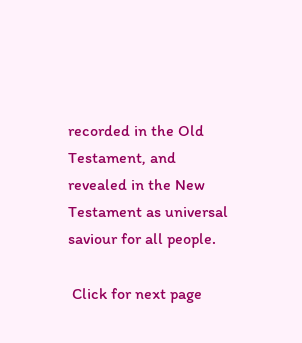recorded in the Old Testament, and revealed in the New Testament as universal saviour for all people.

 Click for next page